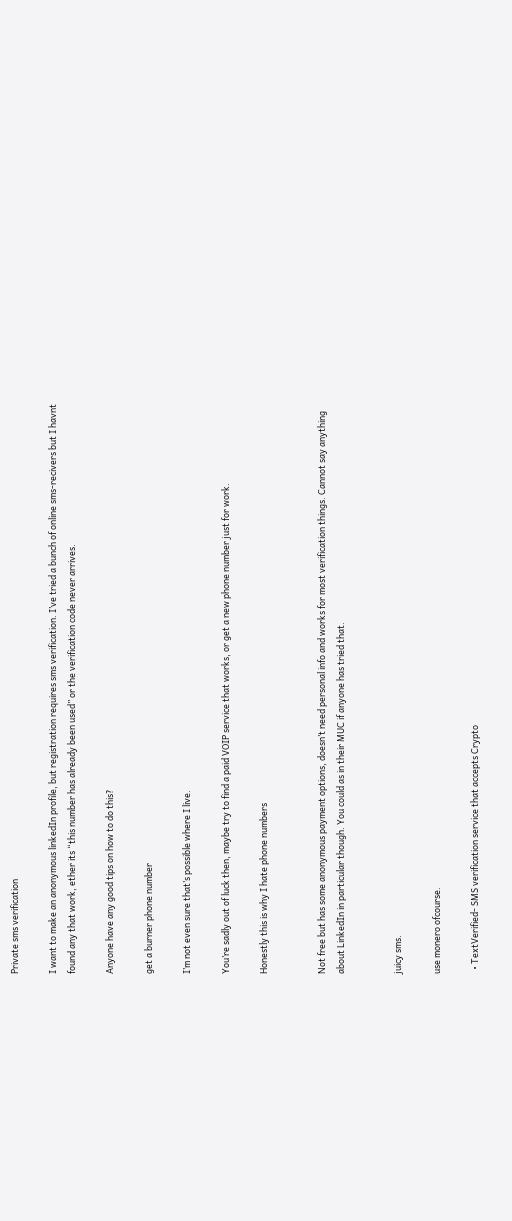Private sms verification

I want to make an anonymous linkedIn profile, but registration requires sms verification. I’ve tried a bunch of online sms-recivers but I havnt found any that work, ether its “this number has already been used” or the verification code never arrives.

Anyone have any good tips on how to do this?

get a burner phone number

I’m not even sure that’s possible where I live.

You’re sadly out of luck then, maybe try to find a paid VOIP service that works, or get a new phone number just for work.

Honestly this is why I hate phone numbers


Not free but has some anonymous payment options, doesn’t need personal info and works for most verification things. Cannot say anything about LinkedIn in particular though. You could as in their MUC if anyone has tried that.


juicy sms.

use monero ofcourse.

  • TextVerified- SMS verification service that accepts Crypto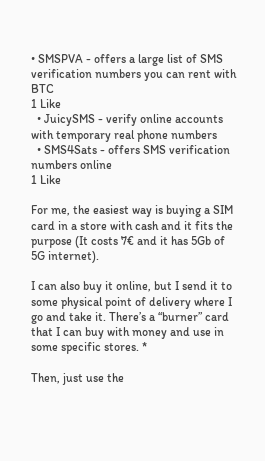• SMSPVA - offers a large list of SMS verification numbers you can rent with BTC
1 Like
  • JuicySMS - verify online accounts with temporary real phone numbers
  • SMS4Sats - offers SMS verification numbers online
1 Like

For me, the easiest way is buying a SIM card in a store with cash and it fits the purpose (It costs 7€ and it has 5Gb of 5G internet).

I can also buy it online, but I send it to some physical point of delivery where I go and take it. There’s a “burner” card that I can buy with money and use in some specific stores. *

Then, just use the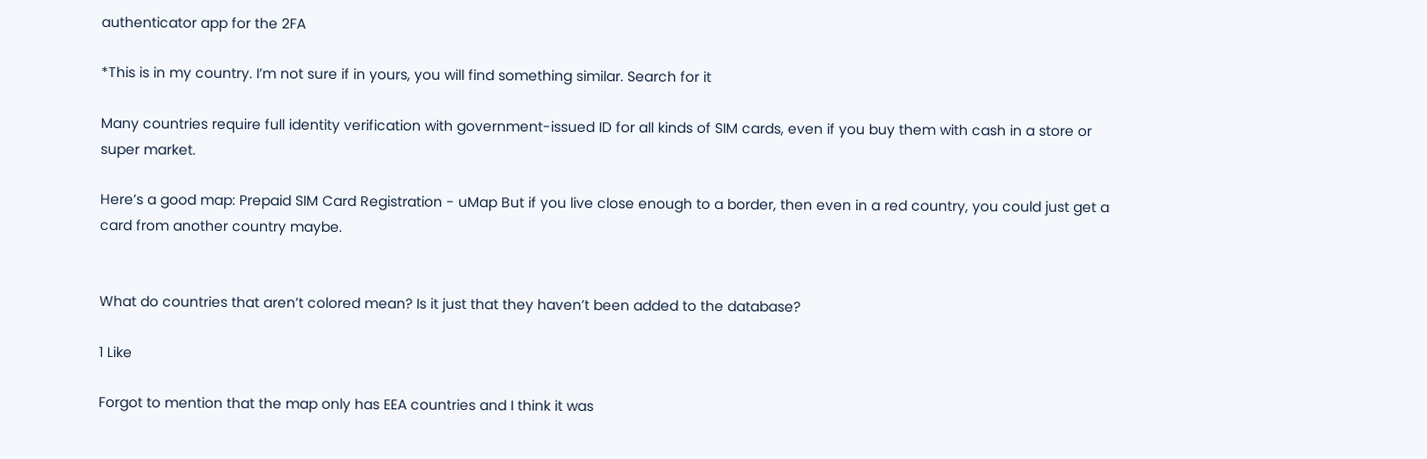authenticator app for the 2FA

*This is in my country. I’m not sure if in yours, you will find something similar. Search for it

Many countries require full identity verification with government-issued ID for all kinds of SIM cards, even if you buy them with cash in a store or super market.

Here’s a good map: Prepaid SIM Card Registration - uMap But if you live close enough to a border, then even in a red country, you could just get a card from another country maybe.


What do countries that aren’t colored mean? Is it just that they haven’t been added to the database?

1 Like

Forgot to mention that the map only has EEA countries and I think it was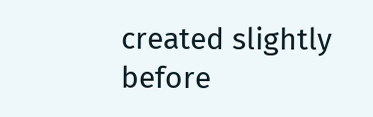created slightly before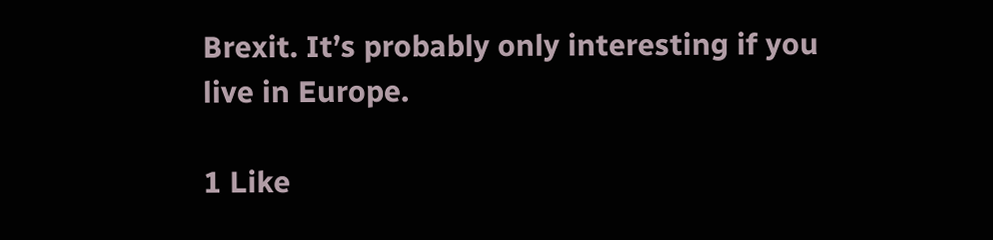Brexit. It’s probably only interesting if you live in Europe.

1 Like